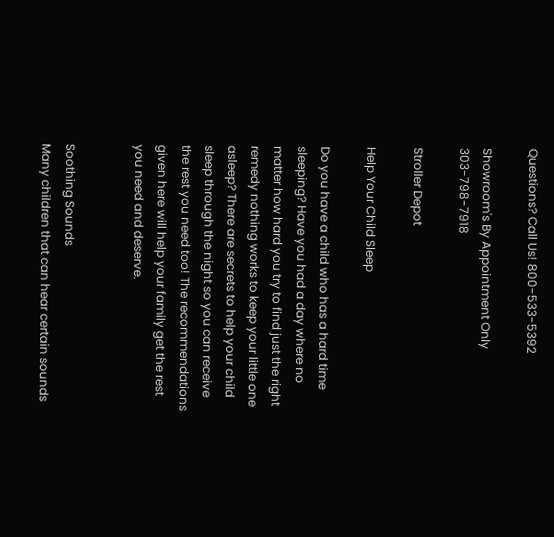Questions? Call Us! 800-533-5392

Showroom's By Appointment Only 303-798-7918

Stroller Depot

Help Your Child Sleep

Do you have a child who has a hard time sleeping? Have you had a day where no matter how hard you try to find just the right remedy nothing works to keep your little one asleep? There are secrets to help your child sleep through the night so you can receive the rest you need too! The recommendations given here will help your family get the rest you need and deserve.


Soothing Sounds
Many children that can hear certain sounds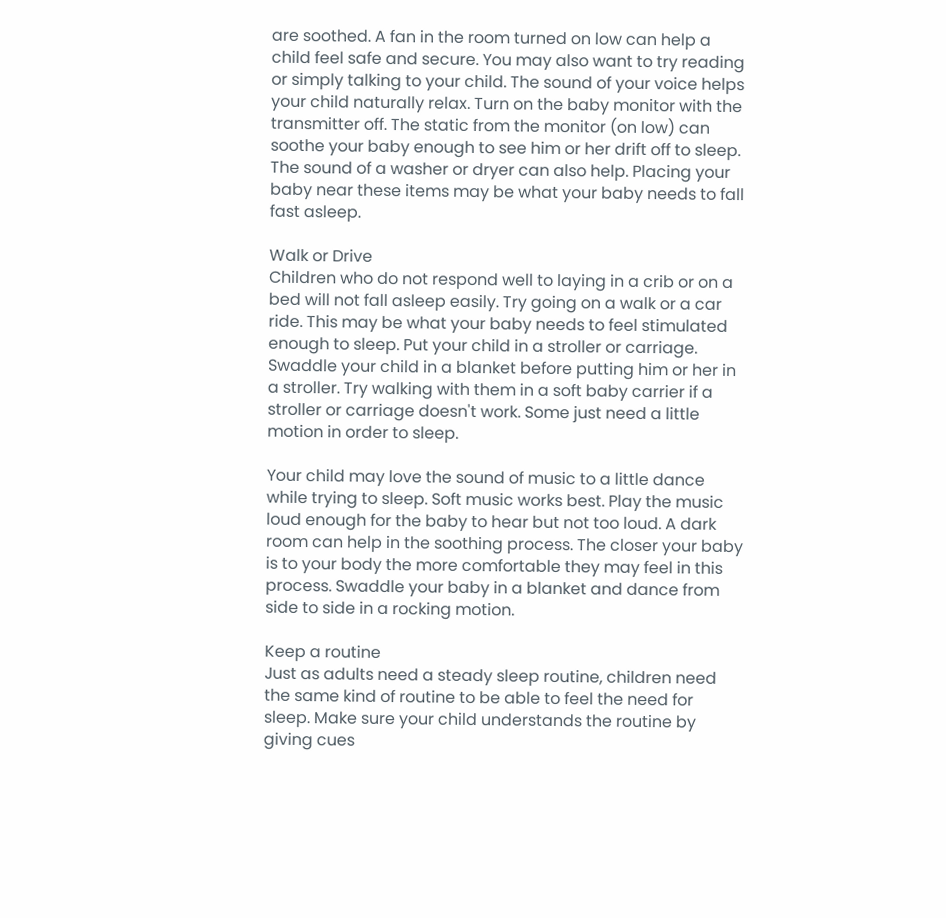are soothed. A fan in the room turned on low can help a child feel safe and secure. You may also want to try reading or simply talking to your child. The sound of your voice helps your child naturally relax. Turn on the baby monitor with the transmitter off. The static from the monitor (on low) can soothe your baby enough to see him or her drift off to sleep. The sound of a washer or dryer can also help. Placing your baby near these items may be what your baby needs to fall fast asleep.

Walk or Drive
Children who do not respond well to laying in a crib or on a bed will not fall asleep easily. Try going on a walk or a car ride. This may be what your baby needs to feel stimulated enough to sleep. Put your child in a stroller or carriage. Swaddle your child in a blanket before putting him or her in a stroller. Try walking with them in a soft baby carrier if a stroller or carriage doesn't work. Some just need a little motion in order to sleep.

Your child may love the sound of music to a little dance while trying to sleep. Soft music works best. Play the music loud enough for the baby to hear but not too loud. A dark room can help in the soothing process. The closer your baby is to your body the more comfortable they may feel in this process. Swaddle your baby in a blanket and dance from side to side in a rocking motion.

Keep a routine
Just as adults need a steady sleep routine, children need the same kind of routine to be able to feel the need for sleep. Make sure your child understands the routine by giving cues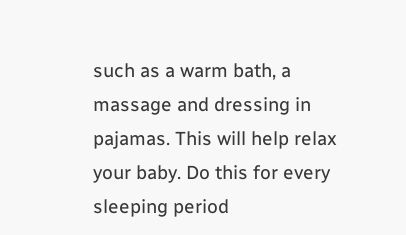such as a warm bath, a massage and dressing in pajamas. This will help relax your baby. Do this for every sleeping period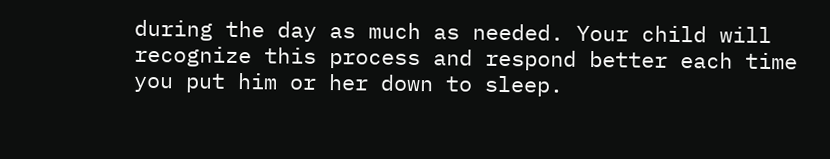during the day as much as needed. Your child will recognize this process and respond better each time you put him or her down to sleep.